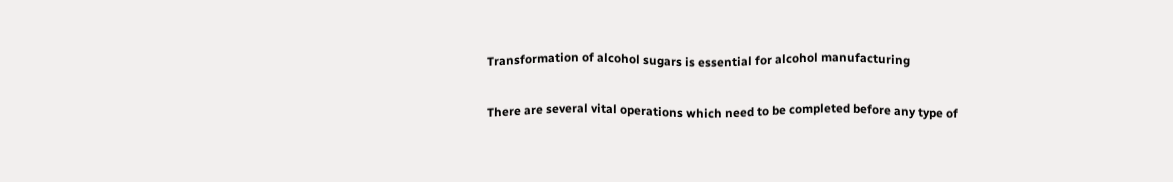Transformation of alcohol sugars is essential for alcohol manufacturing

There are several vital operations which need to be completed before any type of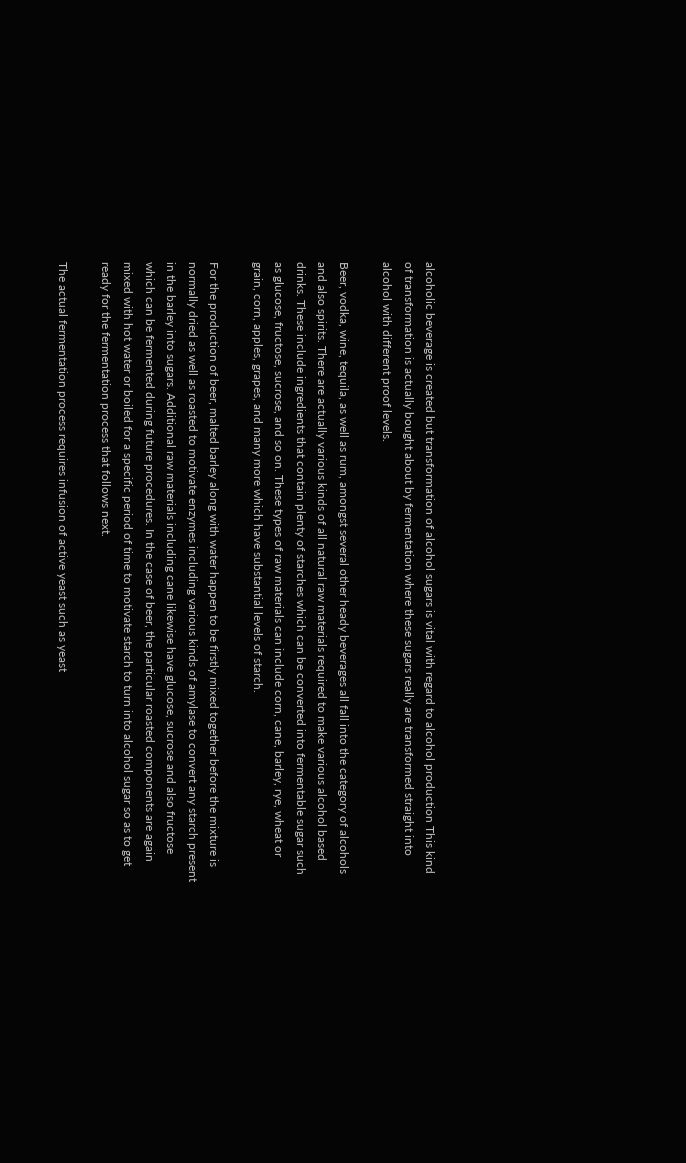alcoholic beverage is created but transformation of alcohol sugars is vital with regard to alcohol production This kind of transformation is actually bought about by fermentation where these sugars really are transformed straight into alcohol with different proof levels.

Beer, vodka, wine, tequila, as well as rum, amongst several other heady beverages all fall into the category of alcohols and also spirits. There are actually various kinds of all natural raw materials required to make various alcohol based drinks. These include ingredients that contain plenty of starches which can be converted into fermentable sugar such as glucose, fructose, sucrose, and so on. These types of raw materials can include corn, cane, barley, rye, wheat or grain, corn, apples, grapes, and many more which have substantial levels of starch.

For the production of beer, malted barley along with water happen to be firstly mixed together before the mixture is normally dried as well as roasted to motivate enzymes including various kinds of amylase to convert any starch present in the barley into sugars. Additional raw materials including cane likewise have glucose, sucrose and also fructose which can be fermented during future procedures. In the case of beer, the particular roasted components are again mixed with hot water or boiled for a specific period of time to motivate starch to turn into alcohol sugar so as to get ready for the fermentation process that follows next.

The actual fermentation process requires infusion of active yeast such as yeast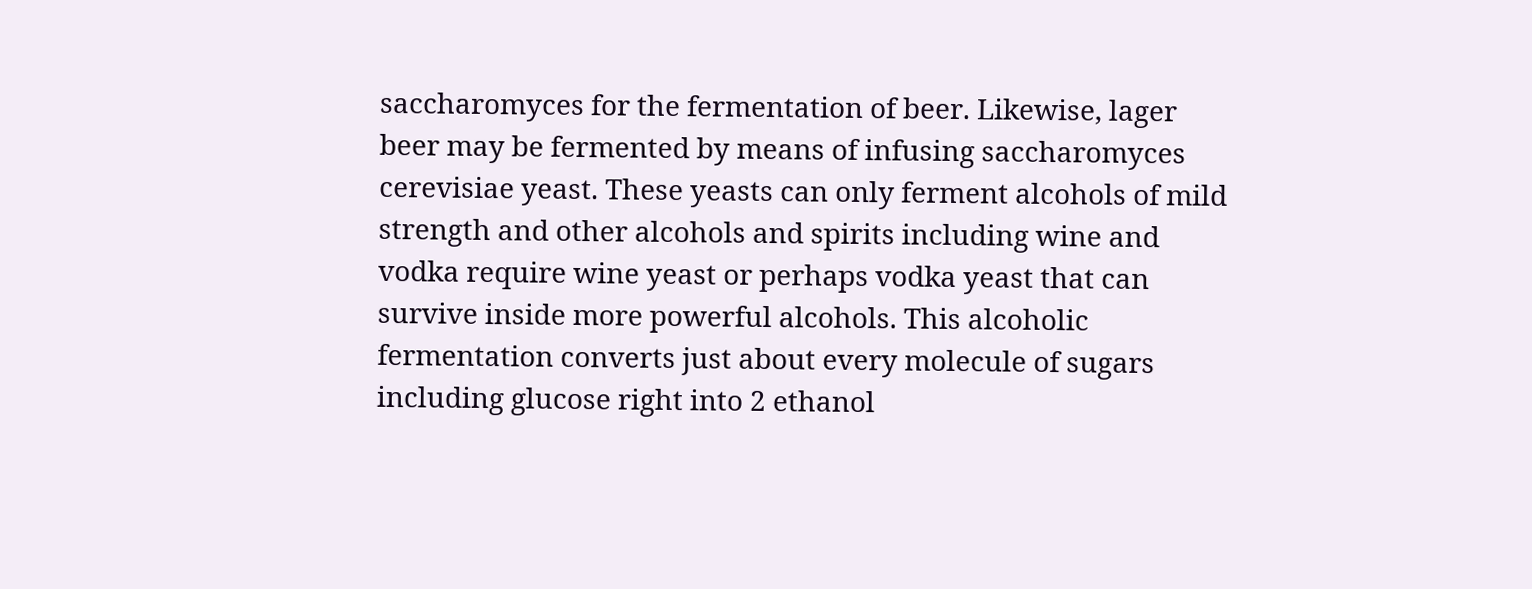saccharomyces for the fermentation of beer. Likewise, lager beer may be fermented by means of infusing saccharomyces cerevisiae yeast. These yeasts can only ferment alcohols of mild strength and other alcohols and spirits including wine and vodka require wine yeast or perhaps vodka yeast that can survive inside more powerful alcohols. This alcoholic fermentation converts just about every molecule of sugars including glucose right into 2 ethanol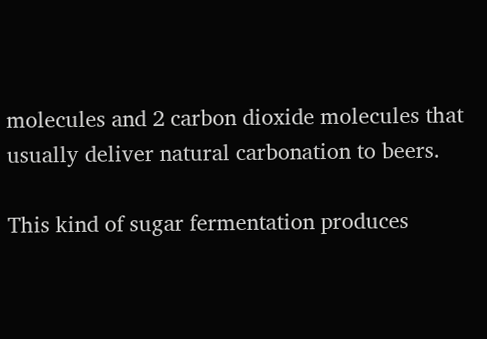molecules and 2 carbon dioxide molecules that usually deliver natural carbonation to beers.

This kind of sugar fermentation produces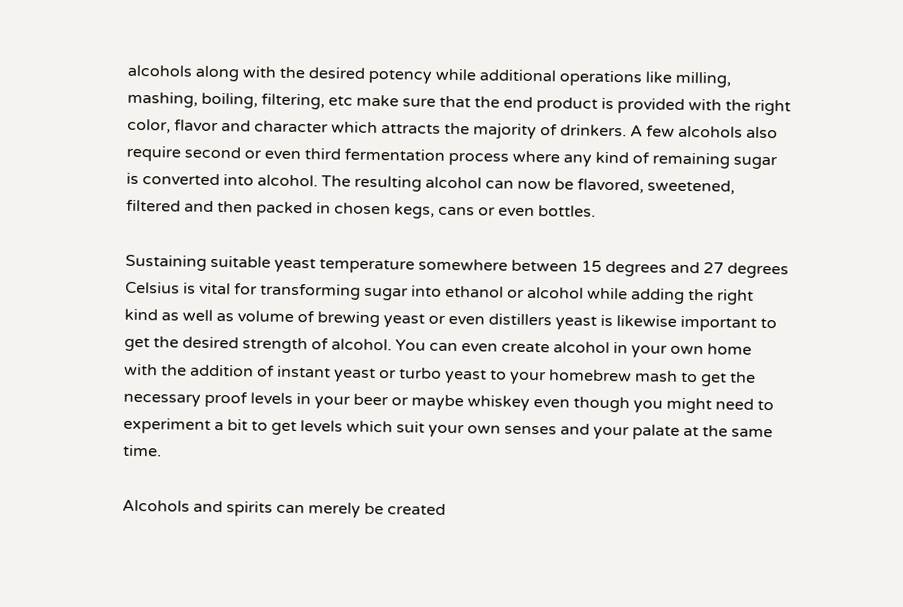alcohols along with the desired potency while additional operations like milling, mashing, boiling, filtering, etc make sure that the end product is provided with the right color, flavor and character which attracts the majority of drinkers. A few alcohols also require second or even third fermentation process where any kind of remaining sugar is converted into alcohol. The resulting alcohol can now be flavored, sweetened, filtered and then packed in chosen kegs, cans or even bottles.

Sustaining suitable yeast temperature somewhere between 15 degrees and 27 degrees Celsius is vital for transforming sugar into ethanol or alcohol while adding the right kind as well as volume of brewing yeast or even distillers yeast is likewise important to get the desired strength of alcohol. You can even create alcohol in your own home with the addition of instant yeast or turbo yeast to your homebrew mash to get the necessary proof levels in your beer or maybe whiskey even though you might need to experiment a bit to get levels which suit your own senses and your palate at the same time.

Alcohols and spirits can merely be created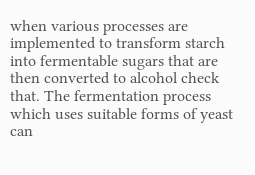when various processes are implemented to transform starch into fermentable sugars that are then converted to alcohol check that. The fermentation process which uses suitable forms of yeast can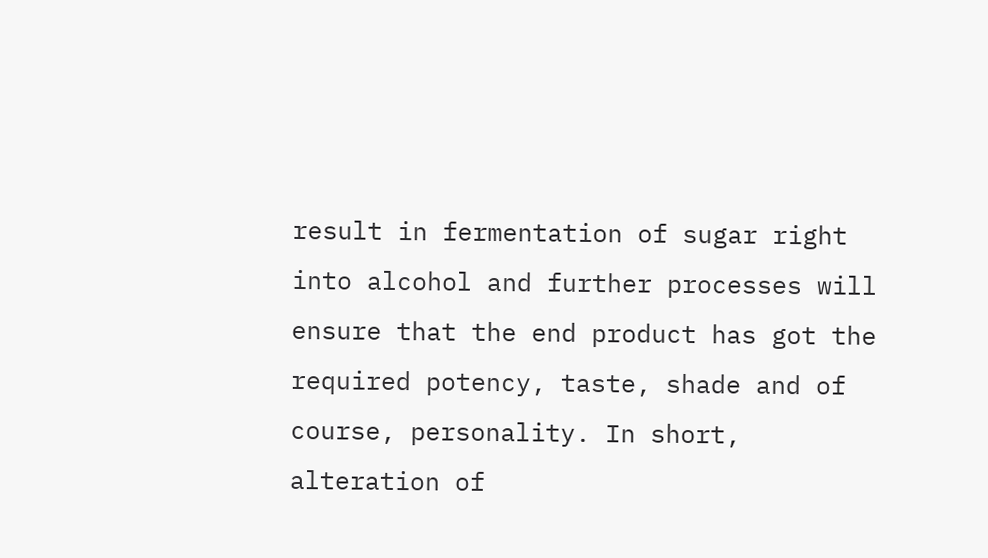result in fermentation of sugar right into alcohol and further processes will ensure that the end product has got the required potency, taste, shade and of course, personality. In short, alteration of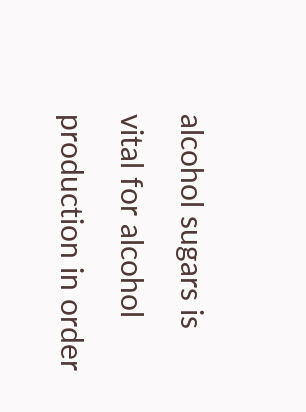alcohol sugars is vital for alcohol production in order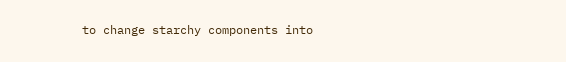to change starchy components into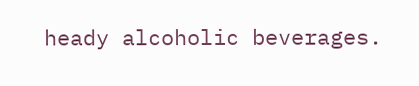heady alcoholic beverages.